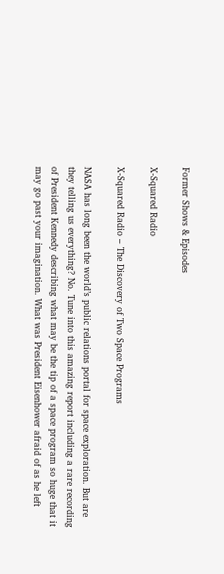Former Shows & Episodes

X-Squared Radio

X-Squared Radio – The Discovery of Two Space Programs

NASA has long been the world’s public relations portal for space exploration. But are they telling us everything? No. Tune into this amazing report including a rare recording of President Kennedy describing what may be the tip of a space program so huge that it may go past your imagination. What was President Eisenhower afraid of as he left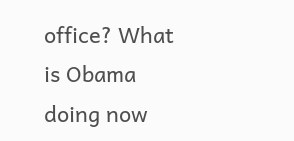office? What is Obama doing now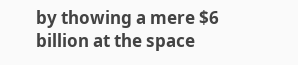by thowing a mere $6 billion at the space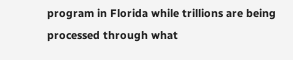program in Florida while trillions are being processed through what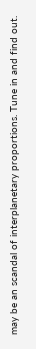may be an scandal of interplanetary proportions. Tune in and find out.